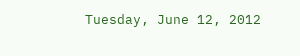Tuesday, June 12, 2012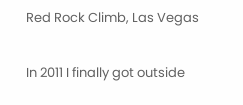Red Rock Climb, Las Vegas

In 2011 I finally got outside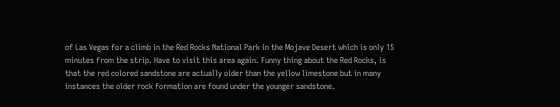of Las Vegas for a climb in the Red Rocks National Park in the Mojave Desert which is only 15 minutes from the strip. Have to visit this area again. Funny thing about the Red Rocks, is that the red colored sandstone are actually older than the yellow limestone but in many instances the older rock formation are found under the younger sandstone.